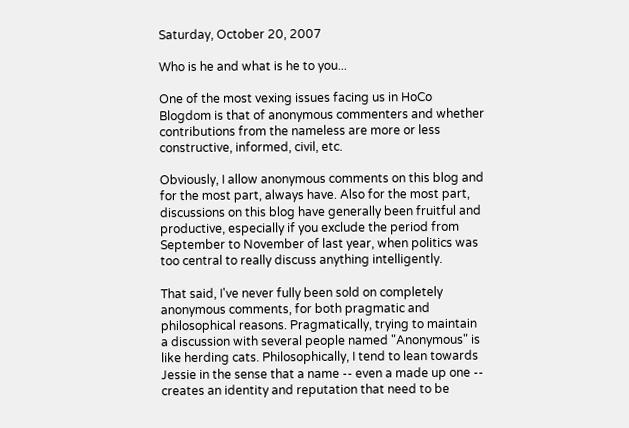Saturday, October 20, 2007

Who is he and what is he to you...

One of the most vexing issues facing us in HoCo Blogdom is that of anonymous commenters and whether contributions from the nameless are more or less constructive, informed, civil, etc.

Obviously, I allow anonymous comments on this blog and for the most part, always have. Also for the most part, discussions on this blog have generally been fruitful and productive, especially if you exclude the period from September to November of last year, when politics was too central to really discuss anything intelligently.

That said, I've never fully been sold on completely anonymous comments, for both pragmatic and philosophical reasons. Pragmatically, trying to maintain a discussion with several people named "Anonymous" is like herding cats. Philosophically, I tend to lean towards Jessie in the sense that a name -- even a made up one -- creates an identity and reputation that need to be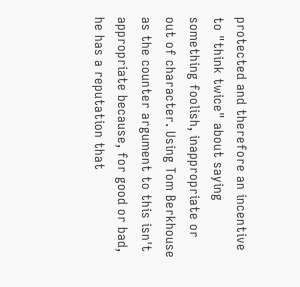protected and therefore an incentive to "think twice" about saying something foolish, inappropriate or out of character. Using Tom Berkhouse as the counter argument to this isn't appropriate because, for good or bad, he has a reputation that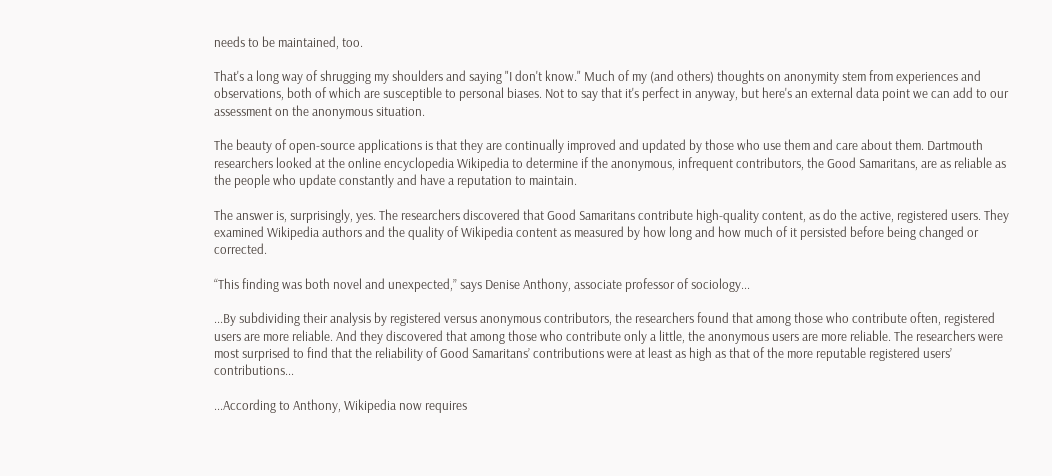needs to be maintained, too.

That's a long way of shrugging my shoulders and saying "I don't know." Much of my (and others) thoughts on anonymity stem from experiences and observations, both of which are susceptible to personal biases. Not to say that it's perfect in anyway, but here's an external data point we can add to our assessment on the anonymous situation.

The beauty of open-source applications is that they are continually improved and updated by those who use them and care about them. Dartmouth researchers looked at the online encyclopedia Wikipedia to determine if the anonymous, infrequent contributors, the Good Samaritans, are as reliable as the people who update constantly and have a reputation to maintain.

The answer is, surprisingly, yes. The researchers discovered that Good Samaritans contribute high-quality content, as do the active, registered users. They examined Wikipedia authors and the quality of Wikipedia content as measured by how long and how much of it persisted before being changed or corrected.

“This finding was both novel and unexpected,” says Denise Anthony, associate professor of sociology...

...By subdividing their analysis by registered versus anonymous contributors, the researchers found that among those who contribute often, registered users are more reliable. And they discovered that among those who contribute only a little, the anonymous users are more reliable. The researchers were most surprised to find that the reliability of Good Samaritans’ contributions were at least as high as that of the more reputable registered users’ contributions...

...According to Anthony, Wikipedia now requires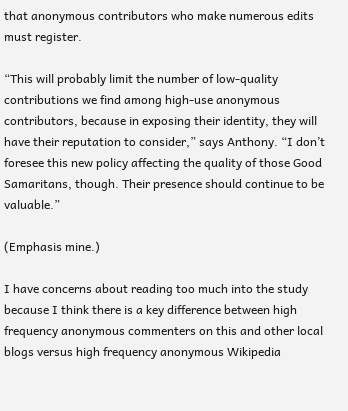that anonymous contributors who make numerous edits must register.

“This will probably limit the number of low-quality contributions we find among high-use anonymous contributors, because in exposing their identity, they will have their reputation to consider,” says Anthony. “I don’t foresee this new policy affecting the quality of those Good Samaritans, though. Their presence should continue to be valuable.”

(Emphasis mine.)

I have concerns about reading too much into the study because I think there is a key difference between high frequency anonymous commenters on this and other local blogs versus high frequency anonymous Wikipedia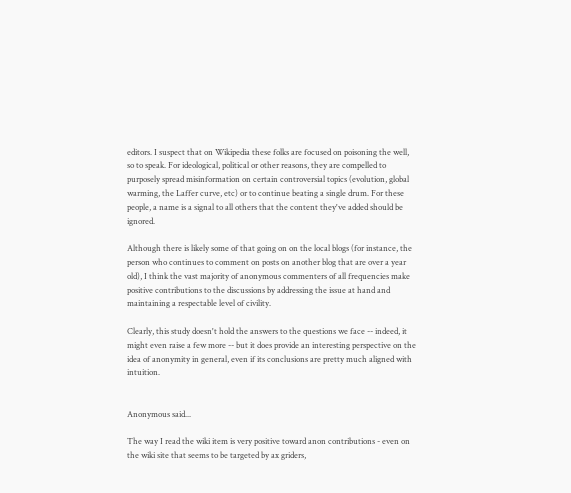editors. I suspect that on Wikipedia these folks are focused on poisoning the well, so to speak. For ideological, political or other reasons, they are compelled to purposely spread misinformation on certain controversial topics (evolution, global warming, the Laffer curve, etc) or to continue beating a single drum. For these people, a name is a signal to all others that the content they've added should be ignored.

Although there is likely some of that going on on the local blogs (for instance, the person who continues to comment on posts on another blog that are over a year old), I think the vast majority of anonymous commenters of all frequencies make positive contributions to the discussions by addressing the issue at hand and maintaining a respectable level of civility.

Clearly, this study doesn't hold the answers to the questions we face -- indeed, it might even raise a few more -- but it does provide an interesting perspective on the idea of anonymity in general, even if its conclusions are pretty much aligned with intuition.


Anonymous said...

The way I read the wiki item is very positive toward anon contributions - even on the wiki site that seems to be targeted by ax griders,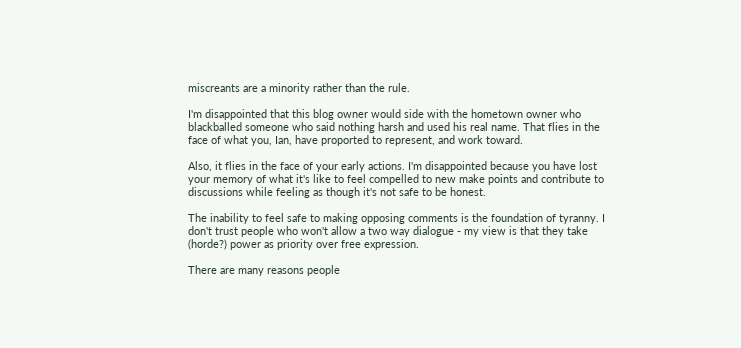miscreants are a minority rather than the rule.

I'm disappointed that this blog owner would side with the hometown owner who blackballed someone who said nothing harsh and used his real name. That flies in the face of what you, Ian, have proported to represent, and work toward.

Also, it flies in the face of your early actions. I'm disappointed because you have lost your memory of what it's like to feel compelled to new make points and contribute to discussions while feeling as though it's not safe to be honest.

The inability to feel safe to making opposing comments is the foundation of tyranny. I don't trust people who won't allow a two way dialogue - my view is that they take (horde?) power as priority over free expression.

There are many reasons people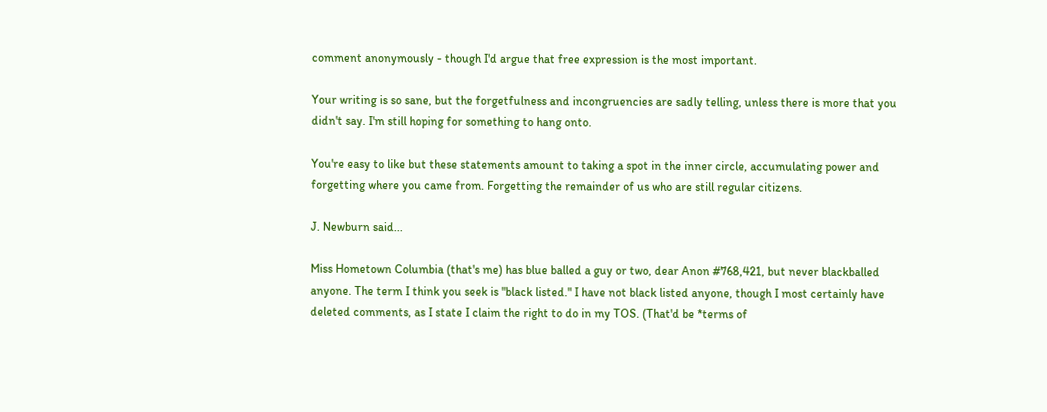comment anonymously - though I'd argue that free expression is the most important.

Your writing is so sane, but the forgetfulness and incongruencies are sadly telling, unless there is more that you didn't say. I'm still hoping for something to hang onto.

You're easy to like but these statements amount to taking a spot in the inner circle, accumulating power and forgetting where you came from. Forgetting the remainder of us who are still regular citizens.

J. Newburn said...

Miss Hometown Columbia (that's me) has blue balled a guy or two, dear Anon #768,421, but never blackballed anyone. The term I think you seek is "black listed." I have not black listed anyone, though I most certainly have deleted comments, as I state I claim the right to do in my TOS. (That'd be *terms of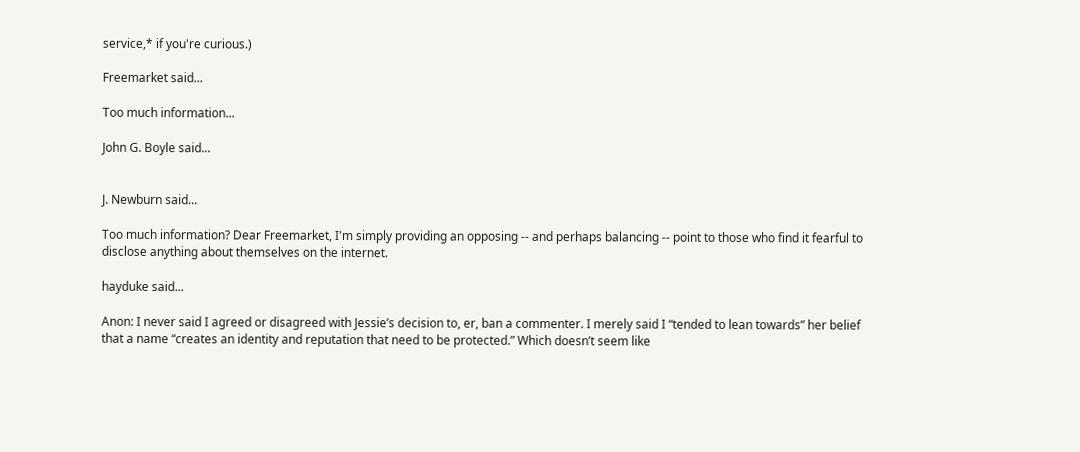service,* if you're curious.)

Freemarket said...

Too much information...

John G. Boyle said...


J. Newburn said...

Too much information? Dear Freemarket, I'm simply providing an opposing -- and perhaps balancing -- point to those who find it fearful to disclose anything about themselves on the internet.

hayduke said...

Anon: I never said I agreed or disagreed with Jessie’s decision to, er, ban a commenter. I merely said I “tended to lean towards” her belief that a name “creates an identity and reputation that need to be protected.” Which doesn’t seem like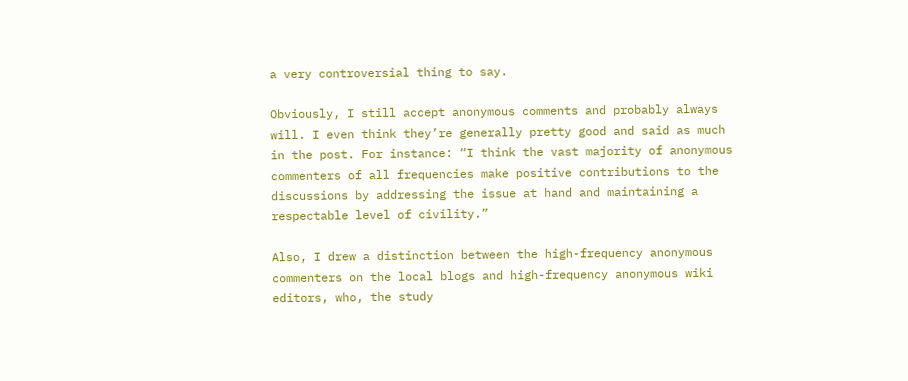a very controversial thing to say.

Obviously, I still accept anonymous comments and probably always will. I even think they’re generally pretty good and said as much in the post. For instance: “I think the vast majority of anonymous commenters of all frequencies make positive contributions to the discussions by addressing the issue at hand and maintaining a respectable level of civility.”

Also, I drew a distinction between the high-frequency anonymous commenters on the local blogs and high-frequency anonymous wiki editors, who, the study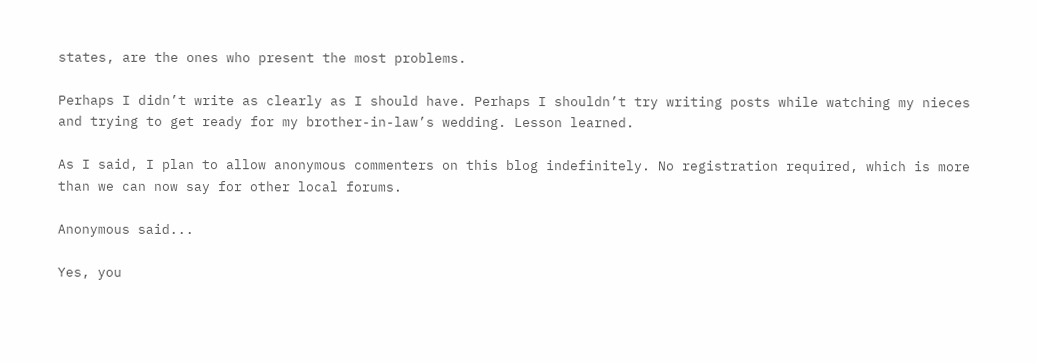states, are the ones who present the most problems.

Perhaps I didn’t write as clearly as I should have. Perhaps I shouldn’t try writing posts while watching my nieces and trying to get ready for my brother-in-law’s wedding. Lesson learned.

As I said, I plan to allow anonymous commenters on this blog indefinitely. No registration required, which is more than we can now say for other local forums.

Anonymous said...

Yes, you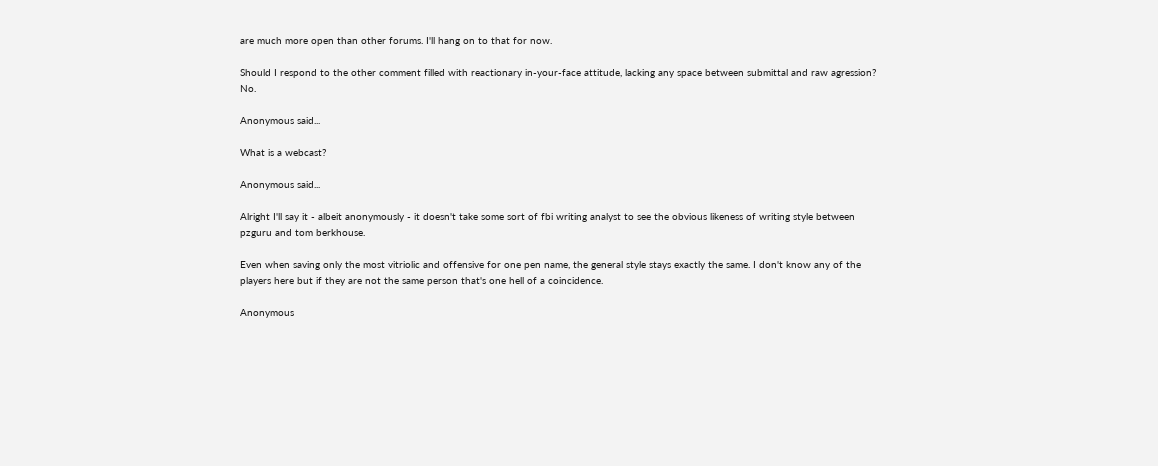are much more open than other forums. I'll hang on to that for now.

Should I respond to the other comment filled with reactionary in-your-face attitude, lacking any space between submittal and raw agression? No.

Anonymous said...

What is a webcast?

Anonymous said...

Alright I'll say it - albeit anonymously - it doesn't take some sort of fbi writing analyst to see the obvious likeness of writing style between pzguru and tom berkhouse.

Even when saving only the most vitriolic and offensive for one pen name, the general style stays exactly the same. I don't know any of the players here but if they are not the same person that's one hell of a coincidence.

Anonymous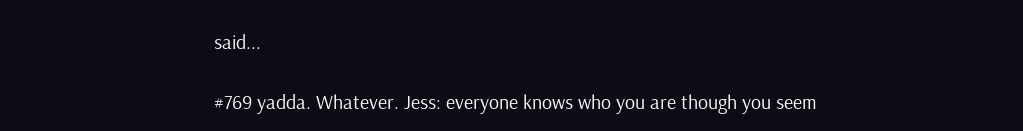said...

#769 yadda. Whatever. Jess: everyone knows who you are though you seem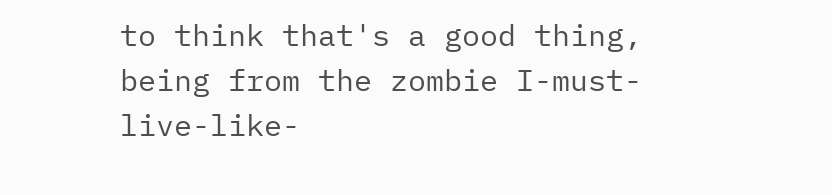to think that's a good thing, being from the zombie I-must-live-like-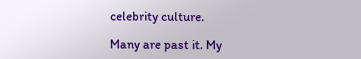celebrity culture.

Many are past it. My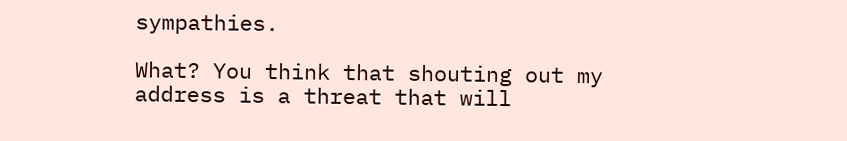sympathies.

What? You think that shouting out my address is a threat that will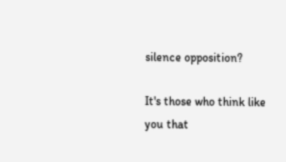silence opposition?

It's those who think like you that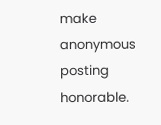make anonymous posting honorable.